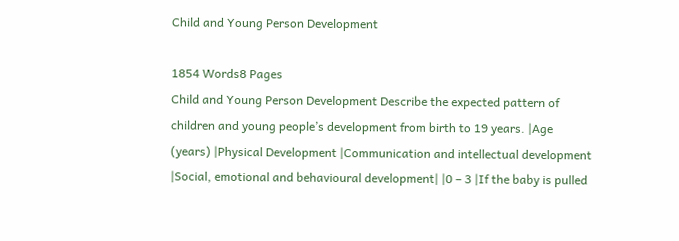Child and Young Person Development

1854 Words8 Pages
Child and Young Person Development Describe the expected pattern of children and young people’s development from birth to 19 years. |Age (years) |Physical Development |Communication and intellectual development |Social, emotional and behavioural development| |0 – 3 |If the baby is pulled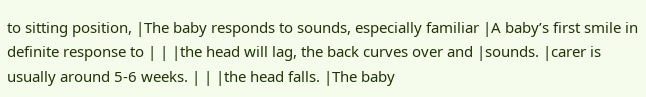to sitting position, |The baby responds to sounds, especially familiar |A baby’s first smile in definite response to | | |the head will lag, the back curves over and |sounds. |carer is usually around 5-6 weeks. | | |the head falls. |The baby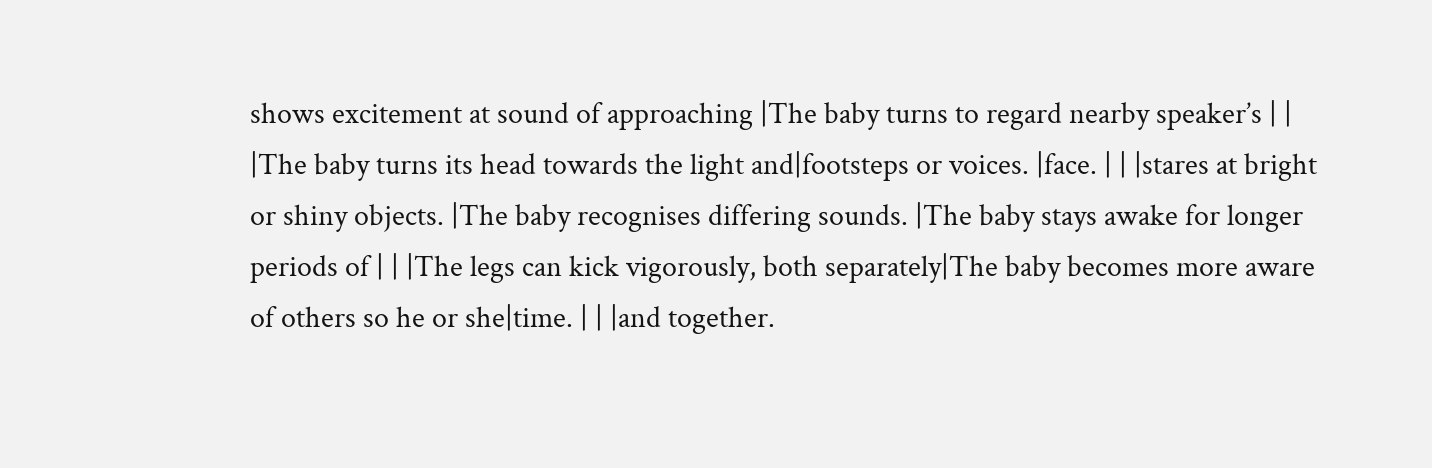shows excitement at sound of approaching |The baby turns to regard nearby speaker’s | | |The baby turns its head towards the light and|footsteps or voices. |face. | | |stares at bright or shiny objects. |The baby recognises differing sounds. |The baby stays awake for longer periods of | | |The legs can kick vigorously, both separately|The baby becomes more aware of others so he or she|time. | | |and together.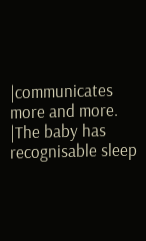|communicates more and more. |The baby has recognisable sleep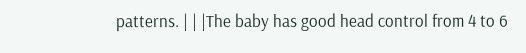patterns. | | |The baby has good head control from 4 to 6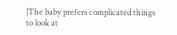|The baby prefers complicated things to look at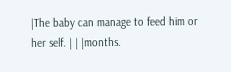|The baby can manage to feed him or her self. | | |months.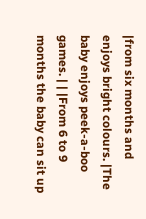|from six months and enjoys bright colours. |The baby enjoys peek-a-boo games. | | |From 6 to 9 months the baby can sit up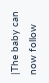|The baby can now follow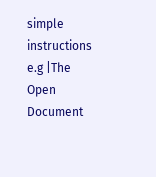simple instructions e.g |The
Open Document